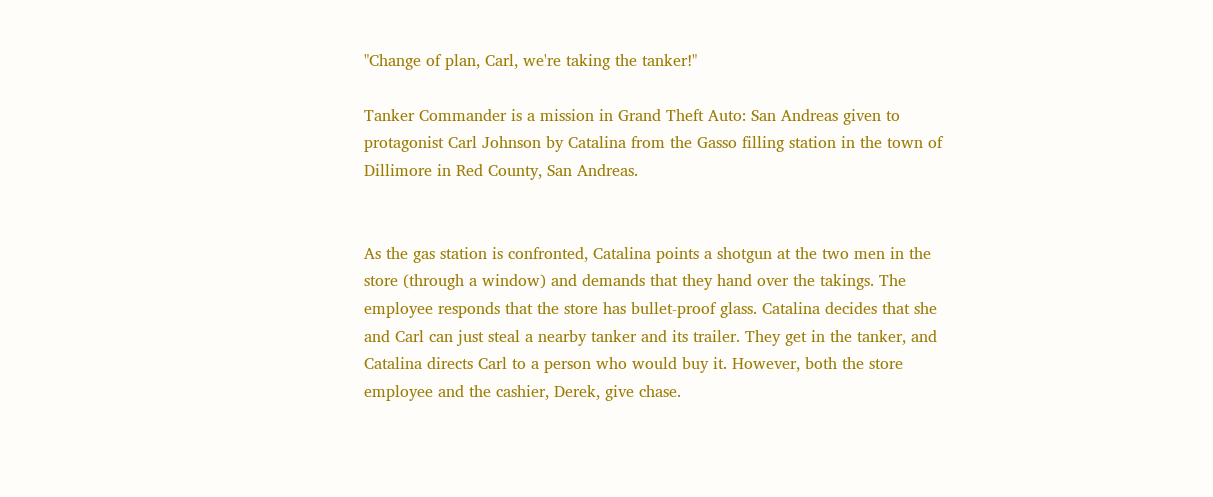"Change of plan, Carl, we're taking the tanker!"

Tanker Commander is a mission in Grand Theft Auto: San Andreas given to protagonist Carl Johnson by Catalina from the Gasso filling station in the town of Dillimore in Red County, San Andreas.


As the gas station is confronted, Catalina points a shotgun at the two men in the store (through a window) and demands that they hand over the takings. The employee responds that the store has bullet-proof glass. Catalina decides that she and Carl can just steal a nearby tanker and its trailer. They get in the tanker, and Catalina directs Carl to a person who would buy it. However, both the store employee and the cashier, Derek, give chase.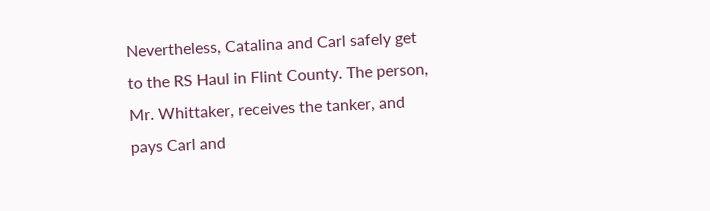Nevertheless, Catalina and Carl safely get to the RS Haul in Flint County. The person, Mr. Whittaker, receives the tanker, and pays Carl and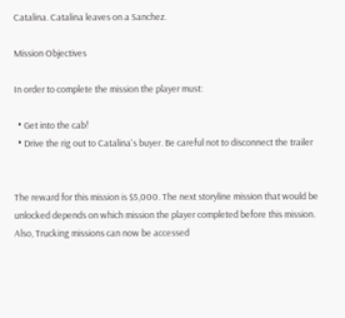Catalina. Catalina leaves on a Sanchez.

Mission Objectives

In order to complete the mission the player must:

  • Get into the cab!
  • Drive the rig out to Catalina's buyer. Be careful not to disconnect the trailer


The reward for this mission is $5,000. The next storyline mission that would be unlocked depends on which mission the player completed before this mission. Also, Trucking missions can now be accessed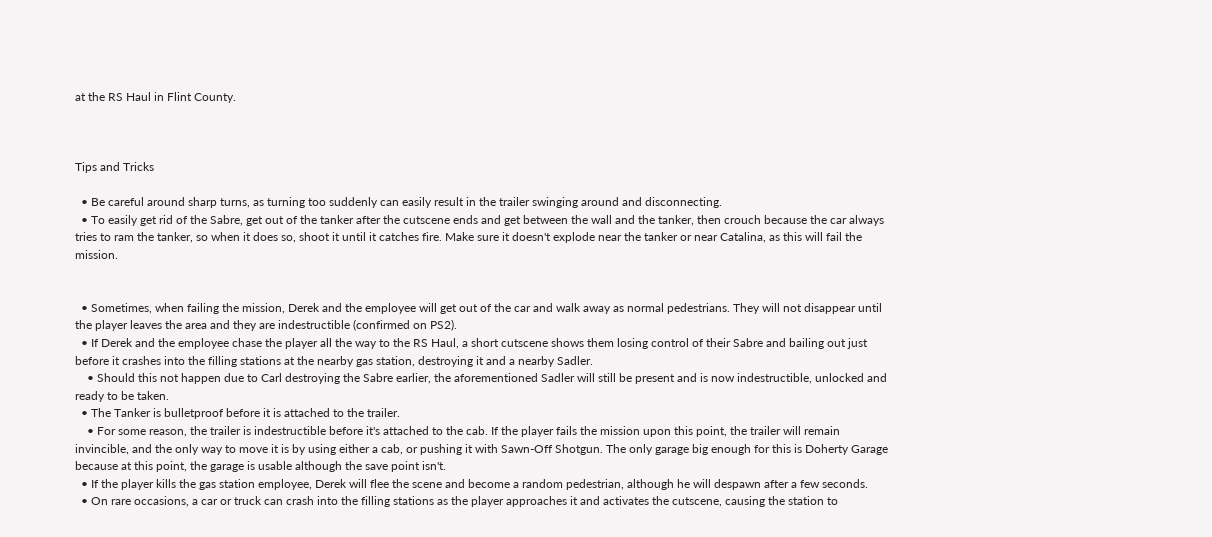at the RS Haul in Flint County.



Tips and Tricks

  • Be careful around sharp turns, as turning too suddenly can easily result in the trailer swinging around and disconnecting.
  • To easily get rid of the Sabre, get out of the tanker after the cutscene ends and get between the wall and the tanker, then crouch because the car always tries to ram the tanker, so when it does so, shoot it until it catches fire. Make sure it doesn't explode near the tanker or near Catalina, as this will fail the mission.


  • Sometimes, when failing the mission, Derek and the employee will get out of the car and walk away as normal pedestrians. They will not disappear until the player leaves the area and they are indestructible (confirmed on PS2).
  • If Derek and the employee chase the player all the way to the RS Haul, a short cutscene shows them losing control of their Sabre and bailing out just before it crashes into the filling stations at the nearby gas station, destroying it and a nearby Sadler.
    • Should this not happen due to Carl destroying the Sabre earlier, the aforementioned Sadler will still be present and is now indestructible, unlocked and ready to be taken.
  • The Tanker is bulletproof before it is attached to the trailer.
    • For some reason, the trailer is indestructible before it's attached to the cab. If the player fails the mission upon this point, the trailer will remain invincible, and the only way to move it is by using either a cab, or pushing it with Sawn-Off Shotgun. The only garage big enough for this is Doherty Garage because at this point, the garage is usable although the save point isn't.
  • If the player kills the gas station employee, Derek will flee the scene and become a random pedestrian, although he will despawn after a few seconds.
  • On rare occasions, a car or truck can crash into the filling stations as the player approaches it and activates the cutscene, causing the station to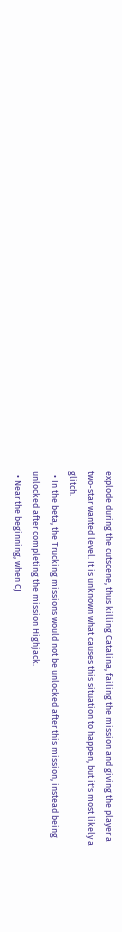explode during the cutscene, thus killing Catalina, failing the mission and giving the player a two-star wanted level. It is unknown what causes this situation to happen, but it's most likely a glitch.
  • In the beta, the Trucking missions would not be unlocked after this mission, instead being unlocked after completing the mission Highjack.
  • Near the beginning, when CJ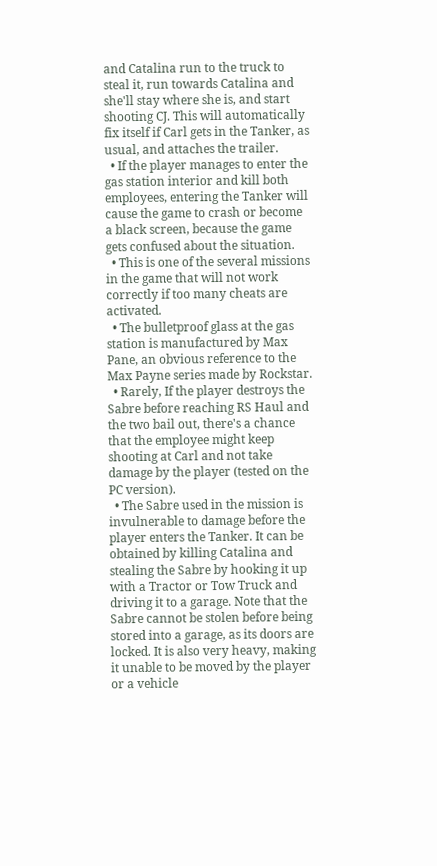and Catalina run to the truck to steal it, run towards Catalina and she'll stay where she is, and start shooting CJ. This will automatically fix itself if Carl gets in the Tanker, as usual, and attaches the trailer.
  • If the player manages to enter the gas station interior and kill both employees, entering the Tanker will cause the game to crash or become a black screen, because the game gets confused about the situation.
  • This is one of the several missions in the game that will not work correctly if too many cheats are activated.
  • The bulletproof glass at the gas station is manufactured by Max Pane, an obvious reference to the Max Payne series made by Rockstar.
  • Rarely, If the player destroys the Sabre before reaching RS Haul and the two bail out, there's a chance that the employee might keep shooting at Carl and not take damage by the player (tested on the PC version).
  • The Sabre used in the mission is invulnerable to damage before the player enters the Tanker. It can be obtained by killing Catalina and stealing the Sabre by hooking it up with a Tractor or Tow Truck and driving it to a garage. Note that the Sabre cannot be stolen before being stored into a garage, as its doors are locked. It is also very heavy, making it unable to be moved by the player or a vehicle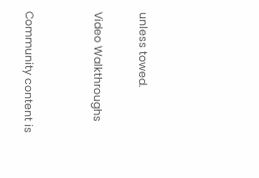unless towed.

Video Walkthroughs


Community content is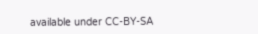available under CC-BY-SA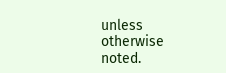unless otherwise noted.